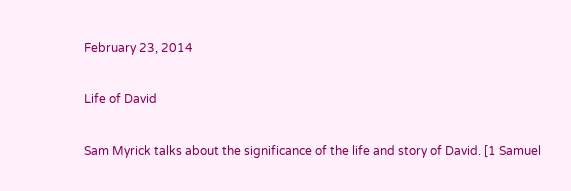February 23, 2014

Life of David

Sam Myrick talks about the significance of the life and story of David. [1 Samuel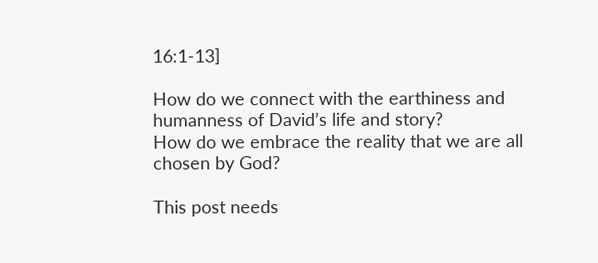16:1-13]

How do we connect with the earthiness and humanness of David’s life and story?
How do we embrace the reality that we are all chosen by God?

This post needs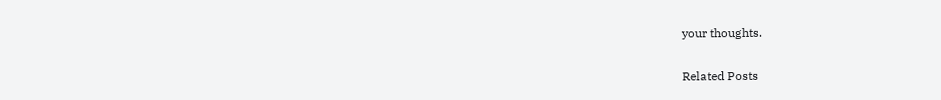your thoughts.

Related Posts